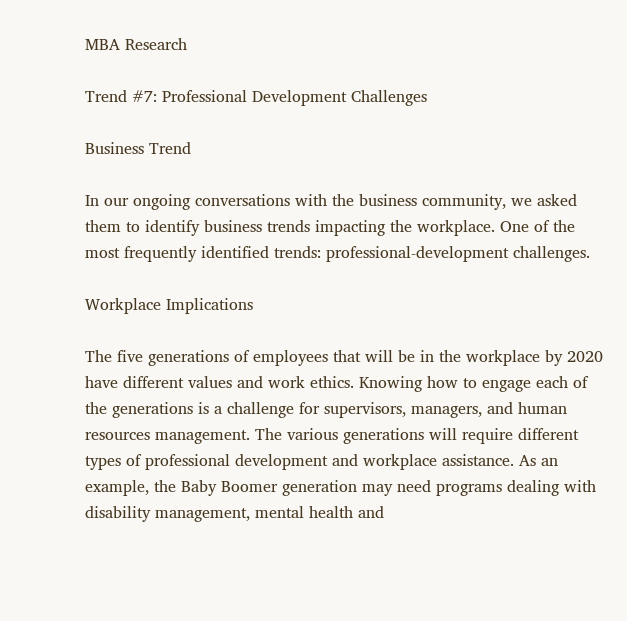MBA Research

Trend #7: Professional Development Challenges

Business Trend

In our ongoing conversations with the business community, we asked them to identify business trends impacting the workplace. One of the most frequently identified trends: professional-development challenges.

Workplace Implications

The five generations of employees that will be in the workplace by 2020 have different values and work ethics. Knowing how to engage each of the generations is a challenge for supervisors, managers, and human resources management. The various generations will require different types of professional development and workplace assistance. As an example, the Baby Boomer generation may need programs dealing with disability management, mental health and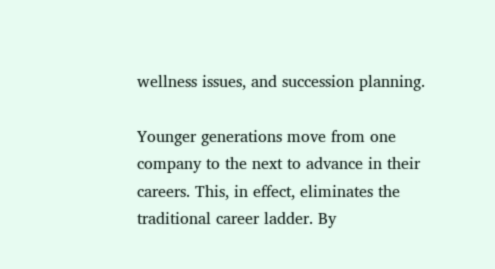wellness issues, and succession planning.

Younger generations move from one company to the next to advance in their careers. This, in effect, eliminates the traditional career ladder. By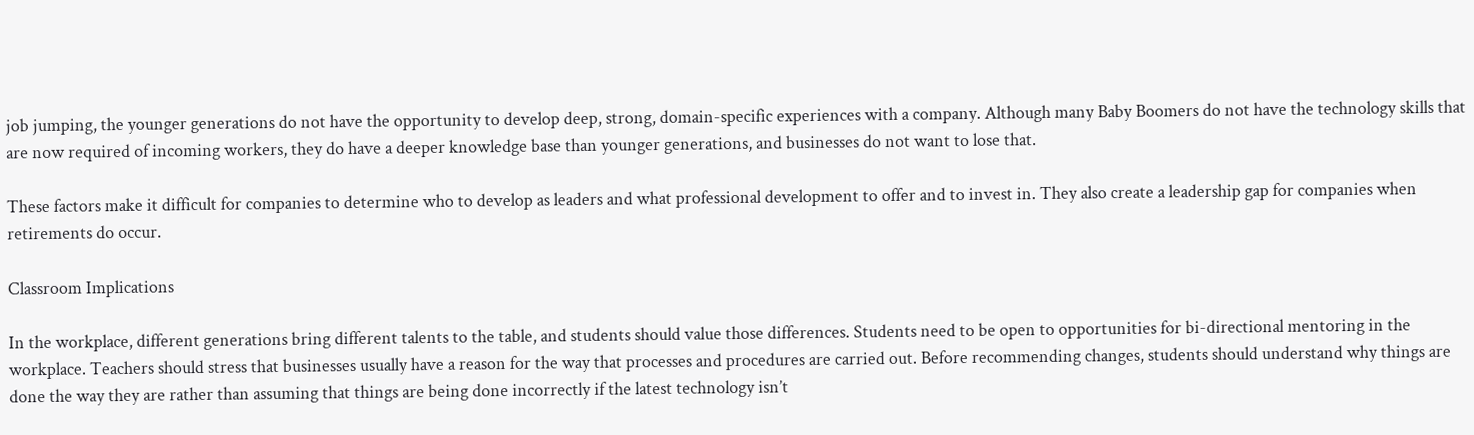job jumping, the younger generations do not have the opportunity to develop deep, strong, domain-specific experiences with a company. Although many Baby Boomers do not have the technology skills that are now required of incoming workers, they do have a deeper knowledge base than younger generations, and businesses do not want to lose that.

These factors make it difficult for companies to determine who to develop as leaders and what professional development to offer and to invest in. They also create a leadership gap for companies when retirements do occur.

Classroom Implications

In the workplace, different generations bring different talents to the table, and students should value those differences. Students need to be open to opportunities for bi-directional mentoring in the workplace. Teachers should stress that businesses usually have a reason for the way that processes and procedures are carried out. Before recommending changes, students should understand why things are done the way they are rather than assuming that things are being done incorrectly if the latest technology isn’t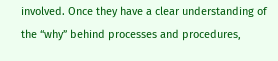involved. Once they have a clear understanding of the “why” behind processes and procedures,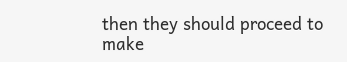then they should proceed to make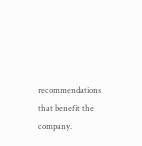recommendations that benefit the company.